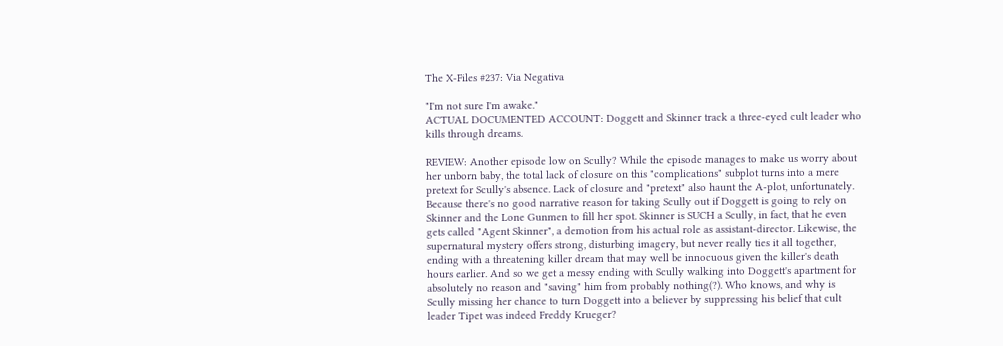The X-Files #237: Via Negativa

"I'm not sure I'm awake."
ACTUAL DOCUMENTED ACCOUNT: Doggett and Skinner track a three-eyed cult leader who kills through dreams.

REVIEW: Another episode low on Scully? While the episode manages to make us worry about her unborn baby, the total lack of closure on this "complications" subplot turns into a mere pretext for Scully's absence. Lack of closure and "pretext" also haunt the A-plot, unfortunately. Because there's no good narrative reason for taking Scully out if Doggett is going to rely on Skinner and the Lone Gunmen to fill her spot. Skinner is SUCH a Scully, in fact, that he even gets called "Agent Skinner", a demotion from his actual role as assistant-director. Likewise, the supernatural mystery offers strong, disturbing imagery, but never really ties it all together, ending with a threatening killer dream that may well be innocuous given the killer's death hours earlier. And so we get a messy ending with Scully walking into Doggett's apartment for absolutely no reason and "saving" him from probably nothing(?). Who knows, and why is Scully missing her chance to turn Doggett into a believer by suppressing his belief that cult leader Tipet was indeed Freddy Krueger?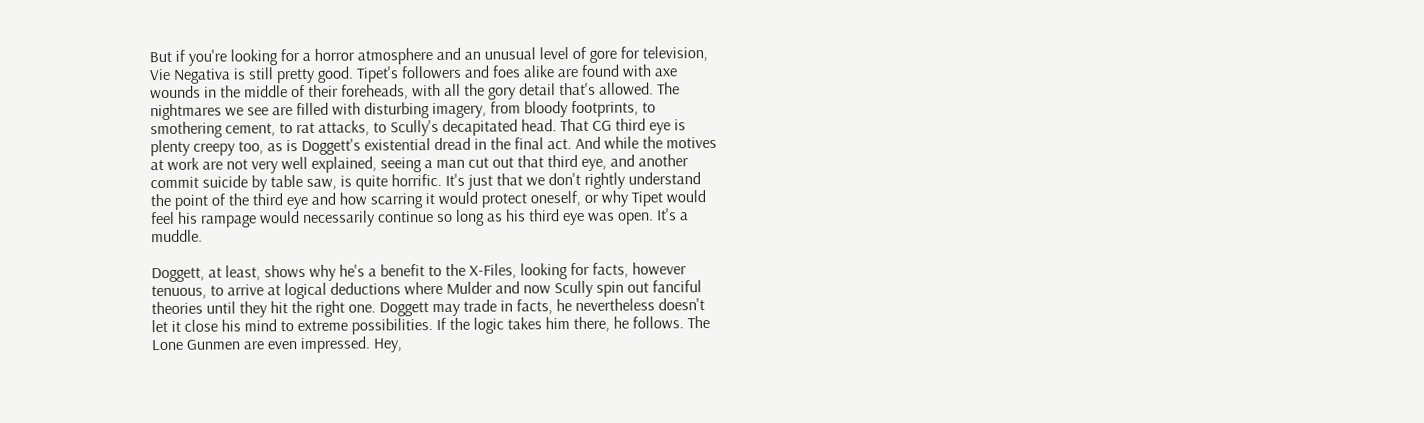But if you're looking for a horror atmosphere and an unusual level of gore for television, Vie Negativa is still pretty good. Tipet's followers and foes alike are found with axe wounds in the middle of their foreheads, with all the gory detail that's allowed. The nightmares we see are filled with disturbing imagery, from bloody footprints, to smothering cement, to rat attacks, to Scully's decapitated head. That CG third eye is plenty creepy too, as is Doggett's existential dread in the final act. And while the motives at work are not very well explained, seeing a man cut out that third eye, and another commit suicide by table saw, is quite horrific. It's just that we don't rightly understand the point of the third eye and how scarring it would protect oneself, or why Tipet would feel his rampage would necessarily continue so long as his third eye was open. It's a muddle.

Doggett, at least, shows why he's a benefit to the X-Files, looking for facts, however tenuous, to arrive at logical deductions where Mulder and now Scully spin out fanciful theories until they hit the right one. Doggett may trade in facts, he nevertheless doesn't let it close his mind to extreme possibilities. If the logic takes him there, he follows. The Lone Gunmen are even impressed. Hey,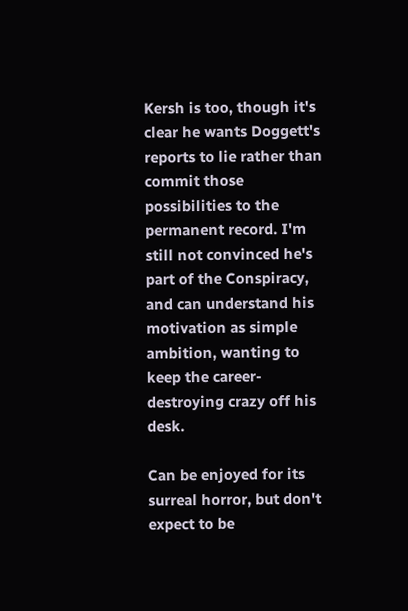Kersh is too, though it's clear he wants Doggett's reports to lie rather than commit those possibilities to the permanent record. I'm still not convinced he's part of the Conspiracy, and can understand his motivation as simple ambition, wanting to keep the career-destroying crazy off his desk.

Can be enjoyed for its surreal horror, but don't expect to be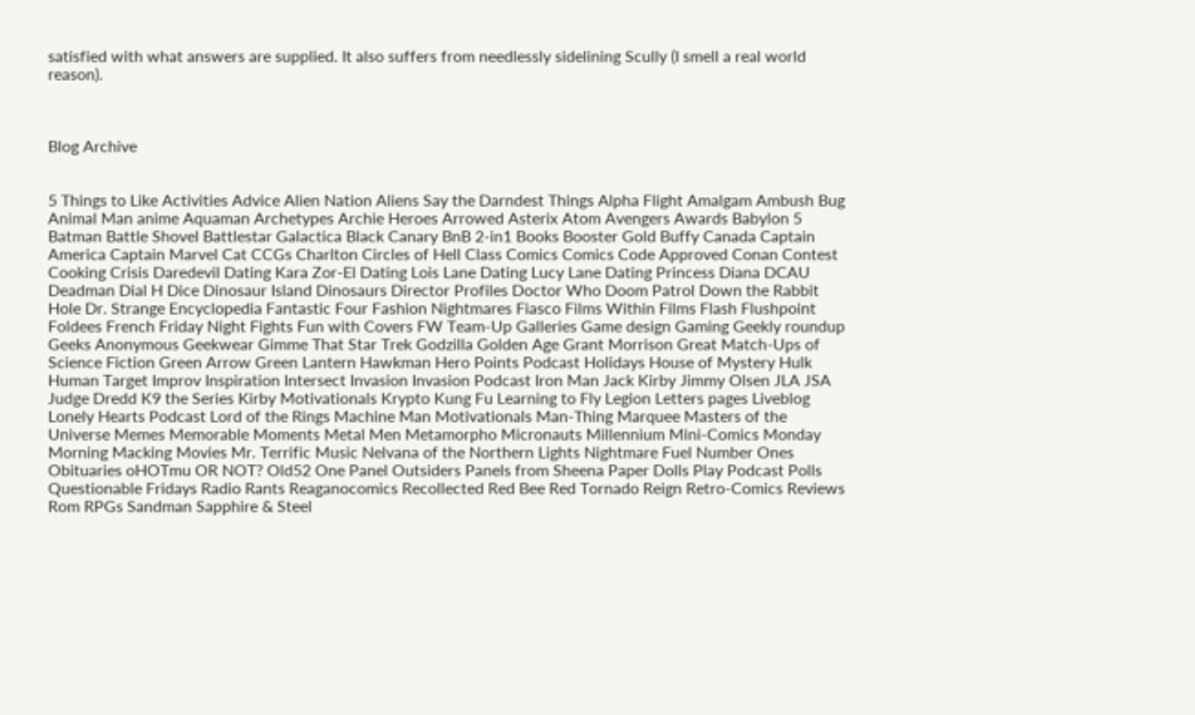satisfied with what answers are supplied. It also suffers from needlessly sidelining Scully (I smell a real world reason).



Blog Archive


5 Things to Like Activities Advice Alien Nation Aliens Say the Darndest Things Alpha Flight Amalgam Ambush Bug Animal Man anime Aquaman Archetypes Archie Heroes Arrowed Asterix Atom Avengers Awards Babylon 5 Batman Battle Shovel Battlestar Galactica Black Canary BnB 2-in1 Books Booster Gold Buffy Canada Captain America Captain Marvel Cat CCGs Charlton Circles of Hell Class Comics Comics Code Approved Conan Contest Cooking Crisis Daredevil Dating Kara Zor-El Dating Lois Lane Dating Lucy Lane Dating Princess Diana DCAU Deadman Dial H Dice Dinosaur Island Dinosaurs Director Profiles Doctor Who Doom Patrol Down the Rabbit Hole Dr. Strange Encyclopedia Fantastic Four Fashion Nightmares Fiasco Films Within Films Flash Flushpoint Foldees French Friday Night Fights Fun with Covers FW Team-Up Galleries Game design Gaming Geekly roundup Geeks Anonymous Geekwear Gimme That Star Trek Godzilla Golden Age Grant Morrison Great Match-Ups of Science Fiction Green Arrow Green Lantern Hawkman Hero Points Podcast Holidays House of Mystery Hulk Human Target Improv Inspiration Intersect Invasion Invasion Podcast Iron Man Jack Kirby Jimmy Olsen JLA JSA Judge Dredd K9 the Series Kirby Motivationals Krypto Kung Fu Learning to Fly Legion Letters pages Liveblog Lonely Hearts Podcast Lord of the Rings Machine Man Motivationals Man-Thing Marquee Masters of the Universe Memes Memorable Moments Metal Men Metamorpho Micronauts Millennium Mini-Comics Monday Morning Macking Movies Mr. Terrific Music Nelvana of the Northern Lights Nightmare Fuel Number Ones Obituaries oHOTmu OR NOT? Old52 One Panel Outsiders Panels from Sheena Paper Dolls Play Podcast Polls Questionable Fridays Radio Rants Reaganocomics Recollected Red Bee Red Tornado Reign Retro-Comics Reviews Rom RPGs Sandman Sapphire & Steel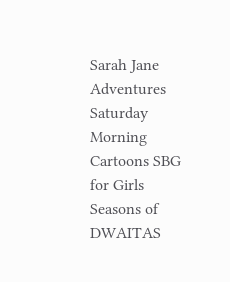Sarah Jane Adventures Saturday Morning Cartoons SBG for Girls Seasons of DWAITAS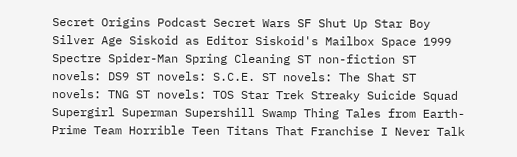Secret Origins Podcast Secret Wars SF Shut Up Star Boy Silver Age Siskoid as Editor Siskoid's Mailbox Space 1999 Spectre Spider-Man Spring Cleaning ST non-fiction ST novels: DS9 ST novels: S.C.E. ST novels: The Shat ST novels: TNG ST novels: TOS Star Trek Streaky Suicide Squad Supergirl Superman Supershill Swamp Thing Tales from Earth-Prime Team Horrible Teen Titans That Franchise I Never Talk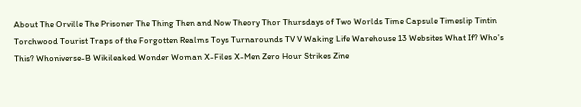About The Orville The Prisoner The Thing Then and Now Theory Thor Thursdays of Two Worlds Time Capsule Timeslip Tintin Torchwood Tourist Traps of the Forgotten Realms Toys Turnarounds TV V Waking Life Warehouse 13 Websites What If? Who's This? Whoniverse-B Wikileaked Wonder Woman X-Files X-Men Zero Hour Strikes Zine